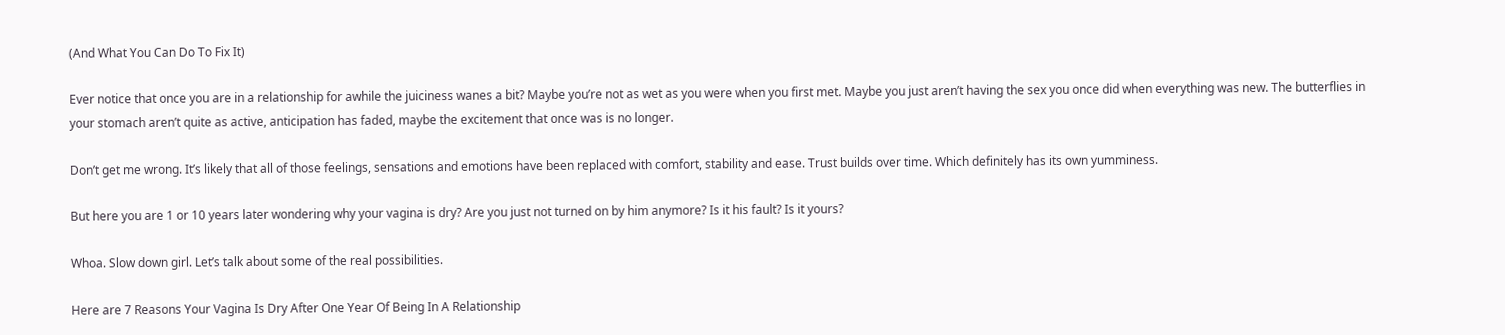(And What You Can Do To Fix It)

Ever notice that once you are in a relationship for awhile the juiciness wanes a bit? Maybe you’re not as wet as you were when you first met. Maybe you just aren’t having the sex you once did when everything was new. The butterflies in your stomach aren’t quite as active, anticipation has faded, maybe the excitement that once was is no longer.

Don’t get me wrong. It’s likely that all of those feelings, sensations and emotions have been replaced with comfort, stability and ease. Trust builds over time. Which definitely has its own yumminess.

But here you are 1 or 10 years later wondering why your vagina is dry? Are you just not turned on by him anymore? Is it his fault? Is it yours?

Whoa. Slow down girl. Let’s talk about some of the real possibilities.

Here are 7 Reasons Your Vagina Is Dry After One Year Of Being In A Relationship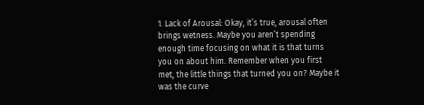1. Lack of Arousal: Okay, it’s true, arousal often brings wetness. Maybe you aren’t spending enough time focusing on what it is that turns you on about him. Remember when you first met, the little things that turned you on? Maybe it was the curve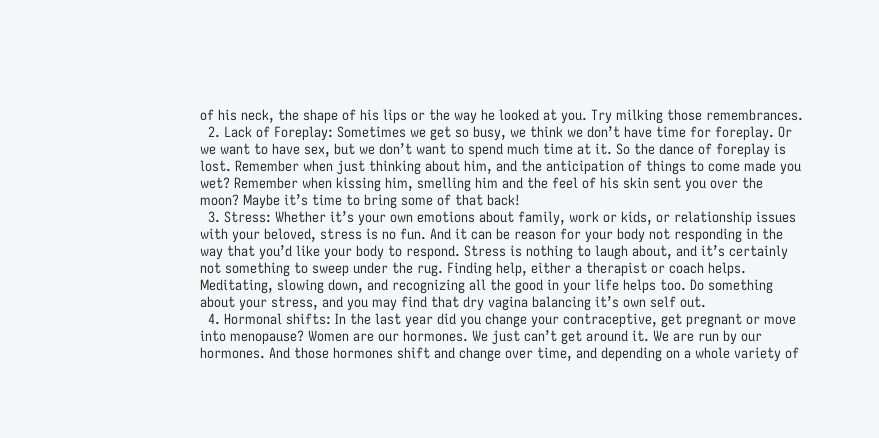of his neck, the shape of his lips or the way he looked at you. Try milking those remembrances.
  2. Lack of Foreplay: Sometimes we get so busy, we think we don’t have time for foreplay. Or we want to have sex, but we don’t want to spend much time at it. So the dance of foreplay is lost. Remember when just thinking about him, and the anticipation of things to come made you wet? Remember when kissing him, smelling him and the feel of his skin sent you over the moon? Maybe it’s time to bring some of that back!
  3. Stress: Whether it’s your own emotions about family, work or kids, or relationship issues with your beloved, stress is no fun. And it can be reason for your body not responding in the way that you’d like your body to respond. Stress is nothing to laugh about, and it’s certainly not something to sweep under the rug. Finding help, either a therapist or coach helps. Meditating, slowing down, and recognizing all the good in your life helps too. Do something about your stress, and you may find that dry vagina balancing it’s own self out.
  4. Hormonal shifts: In the last year did you change your contraceptive, get pregnant or move into menopause? Women are our hormones. We just can’t get around it. We are run by our hormones. And those hormones shift and change over time, and depending on a whole variety of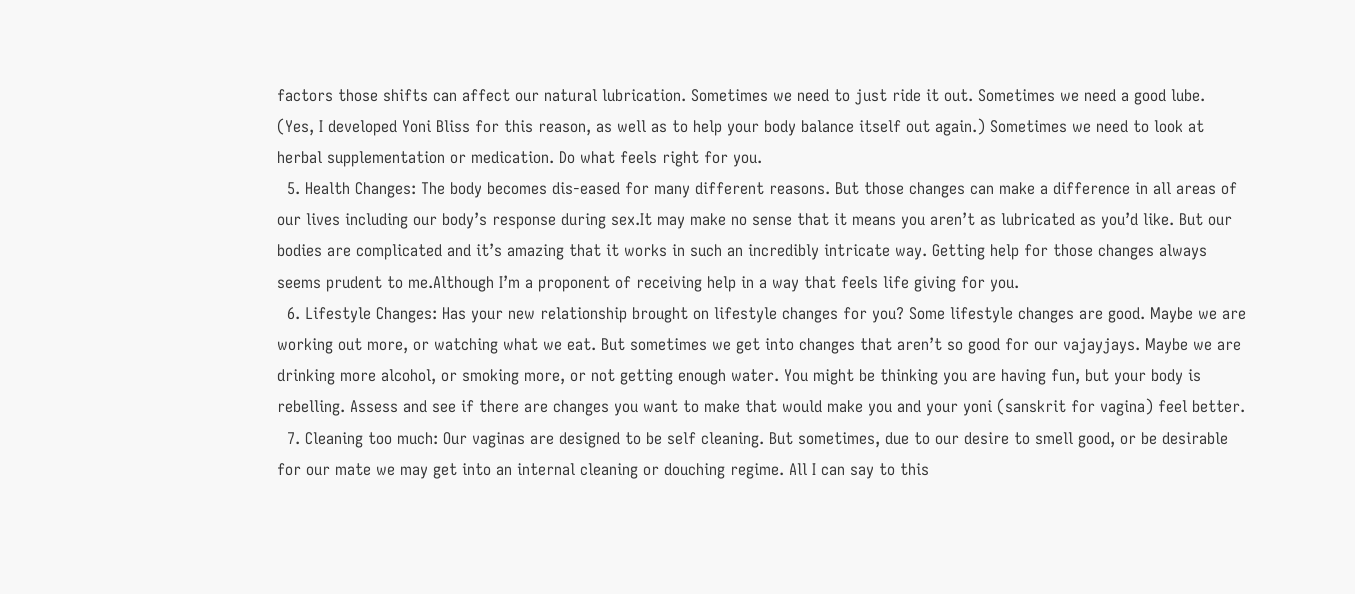factors those shifts can affect our natural lubrication. Sometimes we need to just ride it out. Sometimes we need a good lube. (Yes, I developed Yoni Bliss for this reason, as well as to help your body balance itself out again.) Sometimes we need to look at herbal supplementation or medication. Do what feels right for you.
  5. Health Changes: The body becomes dis-eased for many different reasons. But those changes can make a difference in all areas of our lives including our body’s response during sex.It may make no sense that it means you aren’t as lubricated as you’d like. But our bodies are complicated and it’s amazing that it works in such an incredibly intricate way. Getting help for those changes always seems prudent to me.Although I’m a proponent of receiving help in a way that feels life giving for you.
  6. Lifestyle Changes: Has your new relationship brought on lifestyle changes for you? Some lifestyle changes are good. Maybe we are working out more, or watching what we eat. But sometimes we get into changes that aren’t so good for our vajayjays. Maybe we are drinking more alcohol, or smoking more, or not getting enough water. You might be thinking you are having fun, but your body is rebelling. Assess and see if there are changes you want to make that would make you and your yoni (sanskrit for vagina) feel better.
  7. Cleaning too much: Our vaginas are designed to be self cleaning. But sometimes, due to our desire to smell good, or be desirable for our mate we may get into an internal cleaning or douching regime. All I can say to this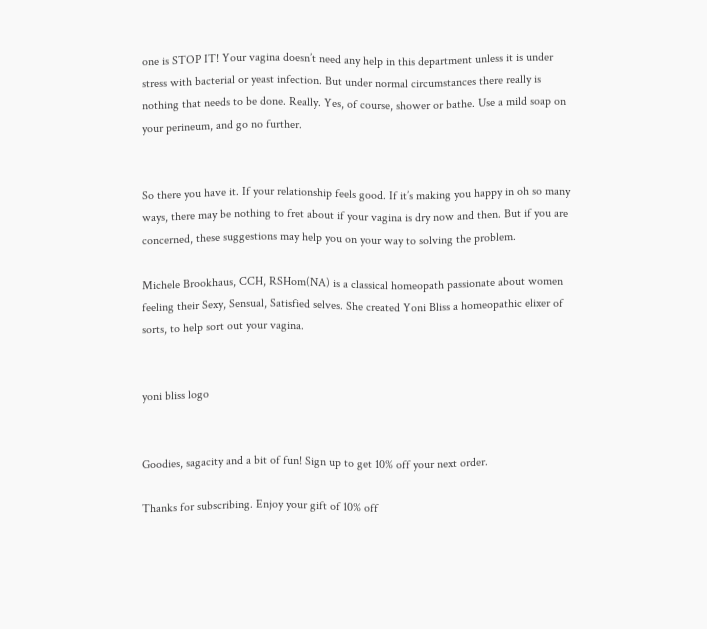one is STOP IT! Your vagina doesn’t need any help in this department unless it is under stress with bacterial or yeast infection. But under normal circumstances there really is nothing that needs to be done. Really. Yes, of course, shower or bathe. Use a mild soap on your perineum, and go no further.


So there you have it. If your relationship feels good. If it’s making you happy in oh so many ways, there may be nothing to fret about if your vagina is dry now and then. But if you are concerned, these suggestions may help you on your way to solving the problem.

Michele Brookhaus, CCH, RSHom(NA) is a classical homeopath passionate about women feeling their Sexy, Sensual, Satisfied selves. She created Yoni Bliss a homeopathic elixer of sorts, to help sort out your vagina.


yoni bliss logo


Goodies, sagacity and a bit of fun! Sign up to get 10% off your next order.

Thanks for subscribing. Enjoy your gift of 10% off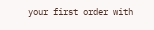your first order with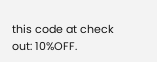this code at check out: 10%OFF.